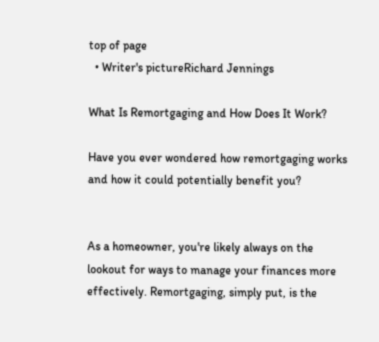top of page
  • Writer's pictureRichard Jennings

What Is Remortgaging and How Does It Work?

Have you ever wondered how remortgaging works and how it could potentially benefit you?


As a homeowner, you're likely always on the lookout for ways to manage your finances more effectively. Remortgaging, simply put, is the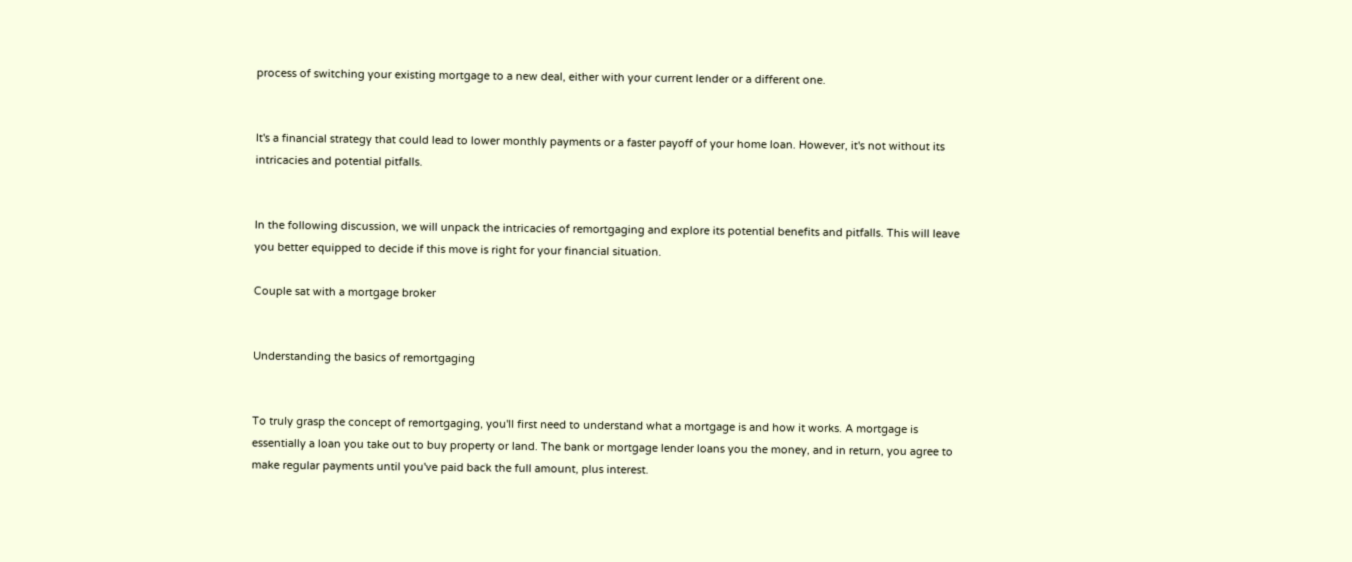process of switching your existing mortgage to a new deal, either with your current lender or a different one.


It's a financial strategy that could lead to lower monthly payments or a faster payoff of your home loan. However, it's not without its intricacies and potential pitfalls.


In the following discussion, we will unpack the intricacies of remortgaging and explore its potential benefits and pitfalls. This will leave you better equipped to decide if this move is right for your financial situation.

Couple sat with a mortgage broker


Understanding the basics of remortgaging


To truly grasp the concept of remortgaging, you'll first need to understand what a mortgage is and how it works. A mortgage is essentially a loan you take out to buy property or land. The bank or mortgage lender loans you the money, and in return, you agree to make regular payments until you've paid back the full amount, plus interest.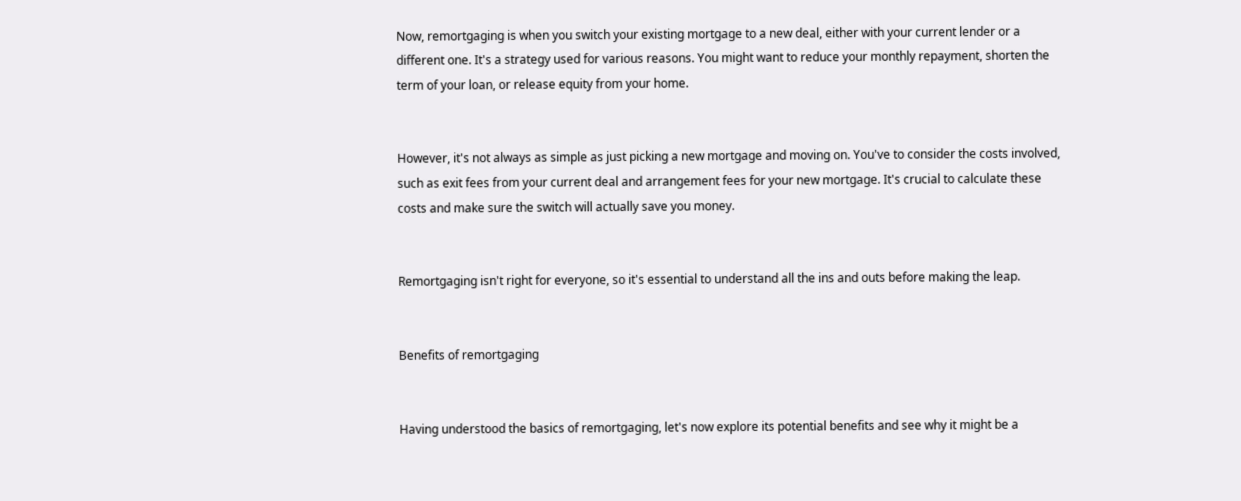Now, remortgaging is when you switch your existing mortgage to a new deal, either with your current lender or a different one. It's a strategy used for various reasons. You might want to reduce your monthly repayment, shorten the term of your loan, or release equity from your home.


However, it's not always as simple as just picking a new mortgage and moving on. You've to consider the costs involved, such as exit fees from your current deal and arrangement fees for your new mortgage. It's crucial to calculate these costs and make sure the switch will actually save you money.


Remortgaging isn't right for everyone, so it's essential to understand all the ins and outs before making the leap.


Benefits of remortgaging


Having understood the basics of remortgaging, let's now explore its potential benefits and see why it might be a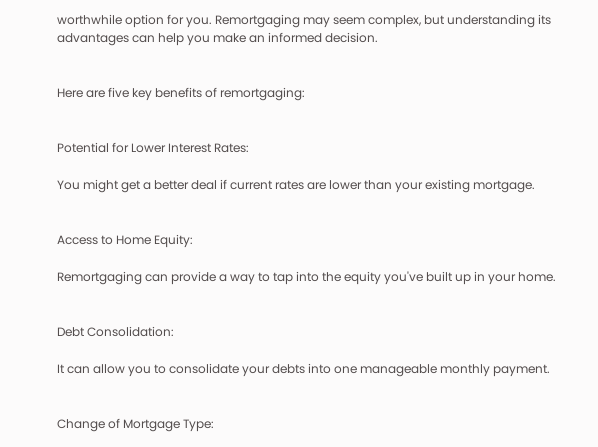worthwhile option for you. Remortgaging may seem complex, but understanding its advantages can help you make an informed decision.


Here are five key benefits of remortgaging:


Potential for Lower Interest Rates:

You might get a better deal if current rates are lower than your existing mortgage.


Access to Home Equity:

Remortgaging can provide a way to tap into the equity you've built up in your home.


Debt Consolidation:

It can allow you to consolidate your debts into one manageable monthly payment.


Change of Mortgage Type: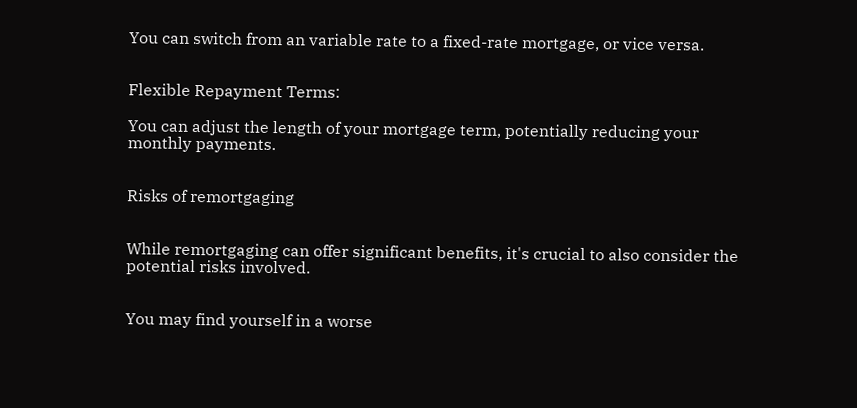You can switch from an variable rate to a fixed-rate mortgage, or vice versa.


Flexible Repayment Terms:

You can adjust the length of your mortgage term, potentially reducing your monthly payments.


Risks of remortgaging


While remortgaging can offer significant benefits, it's crucial to also consider the potential risks involved.


You may find yourself in a worse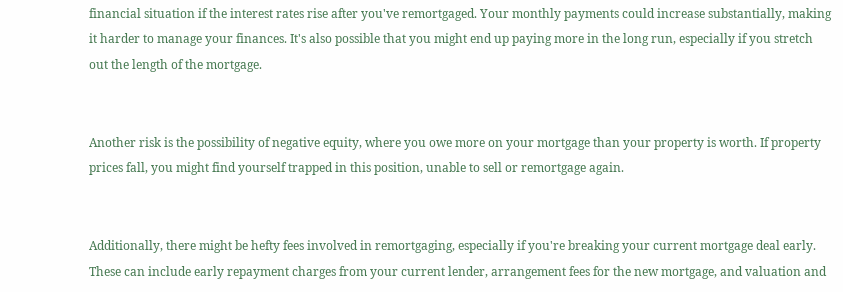financial situation if the interest rates rise after you've remortgaged. Your monthly payments could increase substantially, making it harder to manage your finances. It's also possible that you might end up paying more in the long run, especially if you stretch out the length of the mortgage.


Another risk is the possibility of negative equity, where you owe more on your mortgage than your property is worth. If property prices fall, you might find yourself trapped in this position, unable to sell or remortgage again.


Additionally, there might be hefty fees involved in remortgaging, especially if you're breaking your current mortgage deal early. These can include early repayment charges from your current lender, arrangement fees for the new mortgage, and valuation and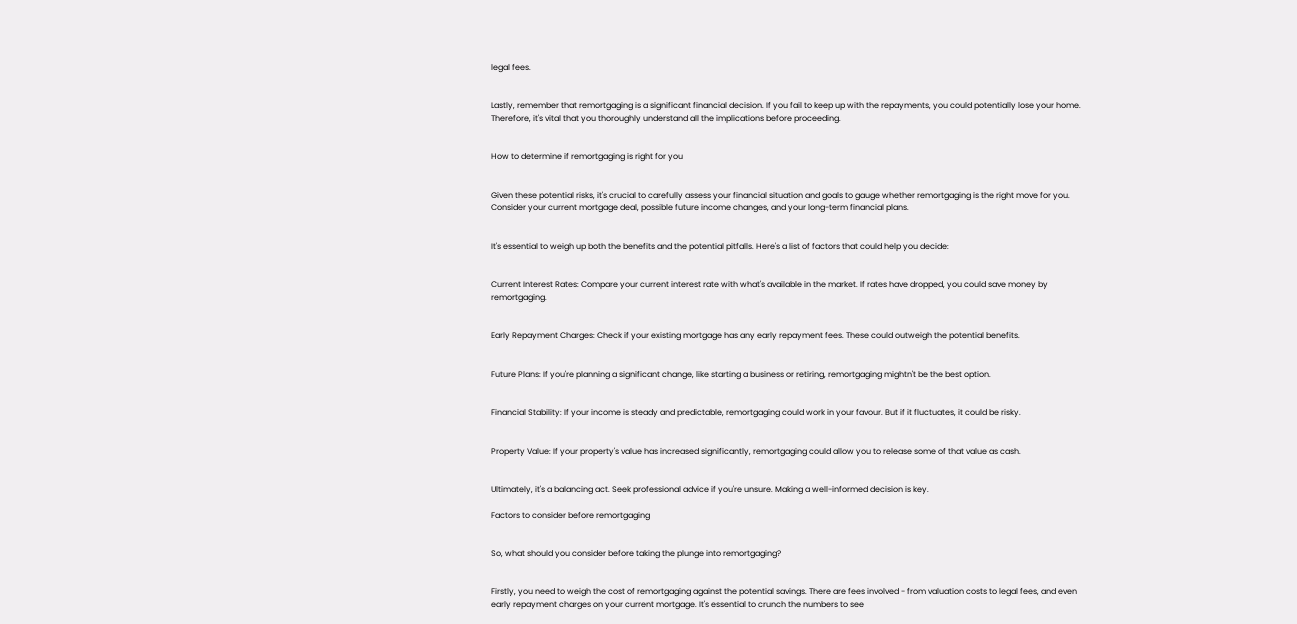legal fees.


Lastly, remember that remortgaging is a significant financial decision. If you fail to keep up with the repayments, you could potentially lose your home. Therefore, it's vital that you thoroughly understand all the implications before proceeding.


How to determine if remortgaging is right for you


Given these potential risks, it's crucial to carefully assess your financial situation and goals to gauge whether remortgaging is the right move for you. Consider your current mortgage deal, possible future income changes, and your long-term financial plans.


It's essential to weigh up both the benefits and the potential pitfalls. Here's a list of factors that could help you decide:


Current Interest Rates: Compare your current interest rate with what's available in the market. If rates have dropped, you could save money by remortgaging.


Early Repayment Charges: Check if your existing mortgage has any early repayment fees. These could outweigh the potential benefits.


Future Plans: If you're planning a significant change, like starting a business or retiring, remortgaging mightn't be the best option.


Financial Stability: If your income is steady and predictable, remortgaging could work in your favour. But if it fluctuates, it could be risky.


Property Value: If your property's value has increased significantly, remortgaging could allow you to release some of that value as cash.


Ultimately, it's a balancing act. Seek professional advice if you're unsure. Making a well-informed decision is key.

Factors to consider before remortgaging


So, what should you consider before taking the plunge into remortgaging?


Firstly, you need to weigh the cost of remortgaging against the potential savings. There are fees involved - from valuation costs to legal fees, and even early repayment charges on your current mortgage. It's essential to crunch the numbers to see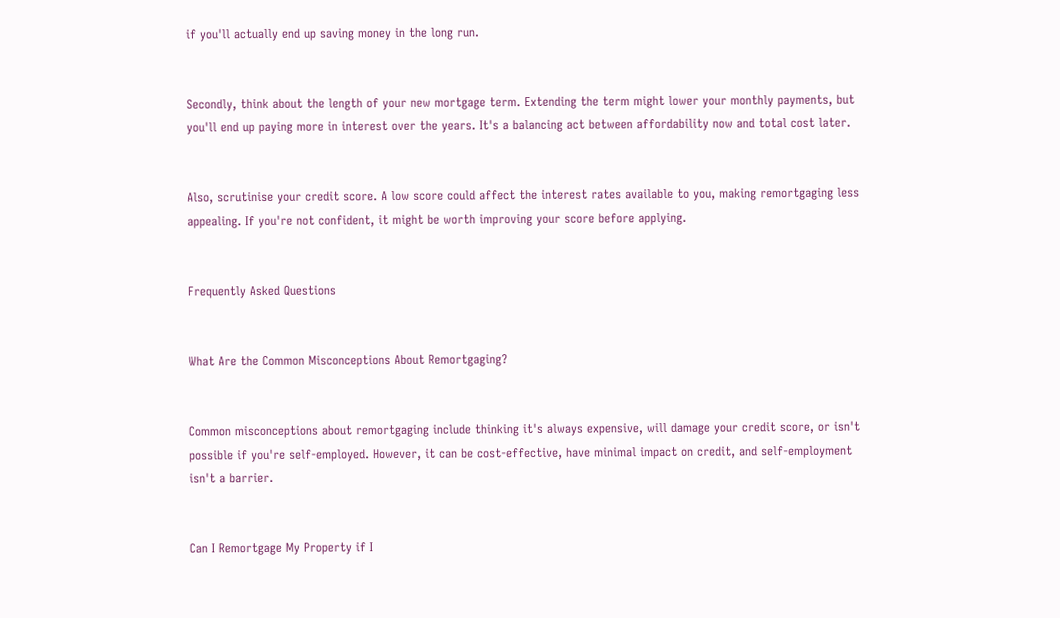if you'll actually end up saving money in the long run.


Secondly, think about the length of your new mortgage term. Extending the term might lower your monthly payments, but you'll end up paying more in interest over the years. It's a balancing act between affordability now and total cost later.


Also, scrutinise your credit score. A low score could affect the interest rates available to you, making remortgaging less appealing. If you're not confident, it might be worth improving your score before applying.


Frequently Asked Questions


What Are the Common Misconceptions About Remortgaging?


Common misconceptions about remortgaging include thinking it's always expensive, will damage your credit score, or isn't possible if you're self-employed. However, it can be cost-effective, have minimal impact on credit, and self-employment isn't a barrier.


Can I Remortgage My Property if I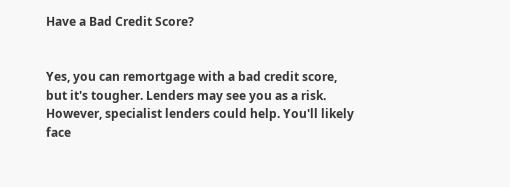Have a Bad Credit Score?


Yes, you can remortgage with a bad credit score, but it's tougher. Lenders may see you as a risk. However, specialist lenders could help. You'll likely face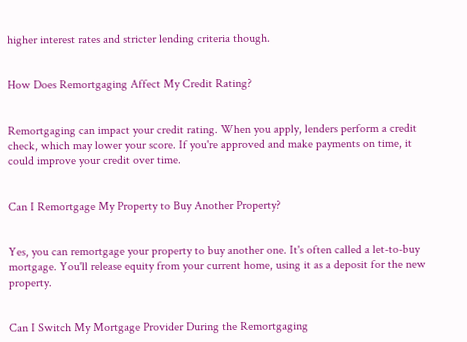higher interest rates and stricter lending criteria though.


How Does Remortgaging Affect My Credit Rating?


Remortgaging can impact your credit rating. When you apply, lenders perform a credit check, which may lower your score. If you're approved and make payments on time, it could improve your credit over time.


Can I Remortgage My Property to Buy Another Property?


Yes, you can remortgage your property to buy another one. It's often called a let-to-buy mortgage. You'll release equity from your current home, using it as a deposit for the new property.


Can I Switch My Mortgage Provider During the Remortgaging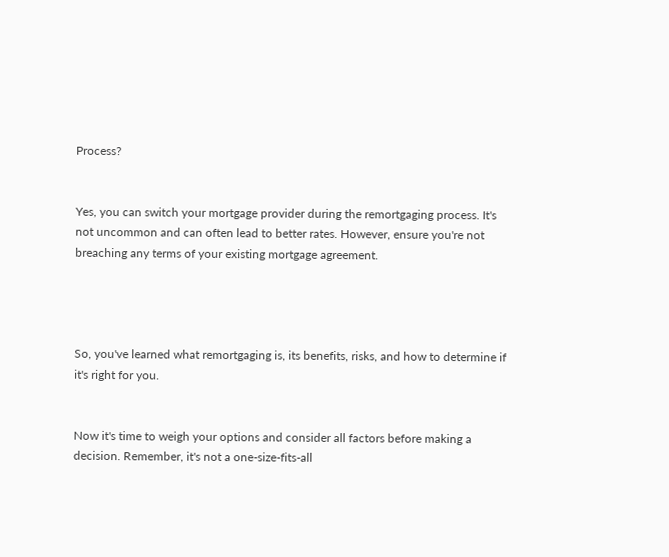Process?


Yes, you can switch your mortgage provider during the remortgaging process. It's not uncommon and can often lead to better rates. However, ensure you're not breaching any terms of your existing mortgage agreement.




So, you've learned what remortgaging is, its benefits, risks, and how to determine if it's right for you.


Now it's time to weigh your options and consider all factors before making a decision. Remember, it's not a one-size-fits-all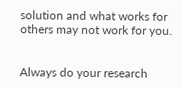solution and what works for others may not work for you.


Always do your research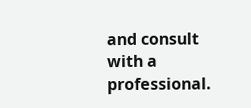and consult with a professional.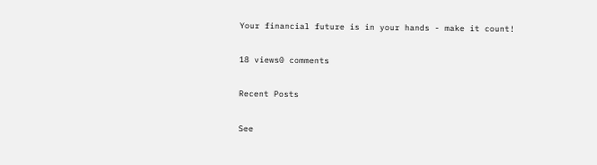Your financial future is in your hands - make it count!

18 views0 comments

Recent Posts

See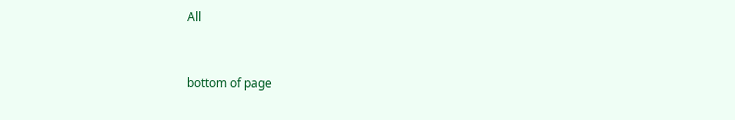All


bottom of page